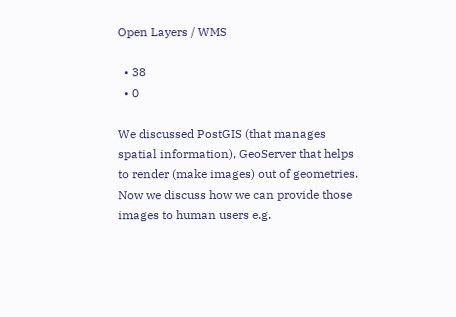Open Layers / WMS

  • 38
  • 0

We discussed PostGIS (that manages spatial information), GeoServer that helps to render (make images) out of geometries. Now we discuss how we can provide those images to human users e.g.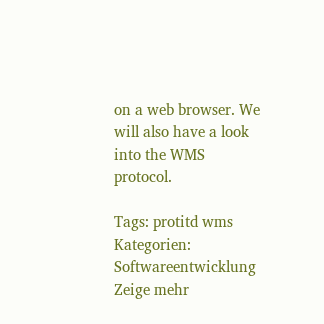on a web browser. We will also have a look into the WMS protocol.

Tags: protitd wms
Kategorien: Softwareentwicklung
Zeige mehr